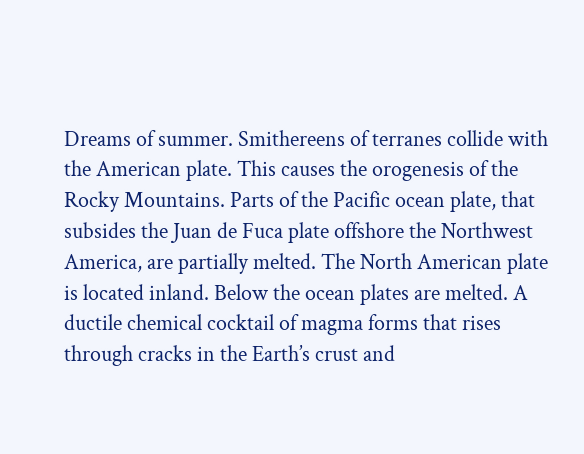Dreams of summer. Smithereens of terranes collide with the American plate. This causes the orogenesis of the Rocky Mountains. Parts of the Pacific ocean plate, that subsides the Juan de Fuca plate offshore the Northwest America, are partially melted. The North American plate is located inland. Below the ocean plates are melted. A ductile chemical cocktail of magma forms that rises through cracks in the Earth’s crust and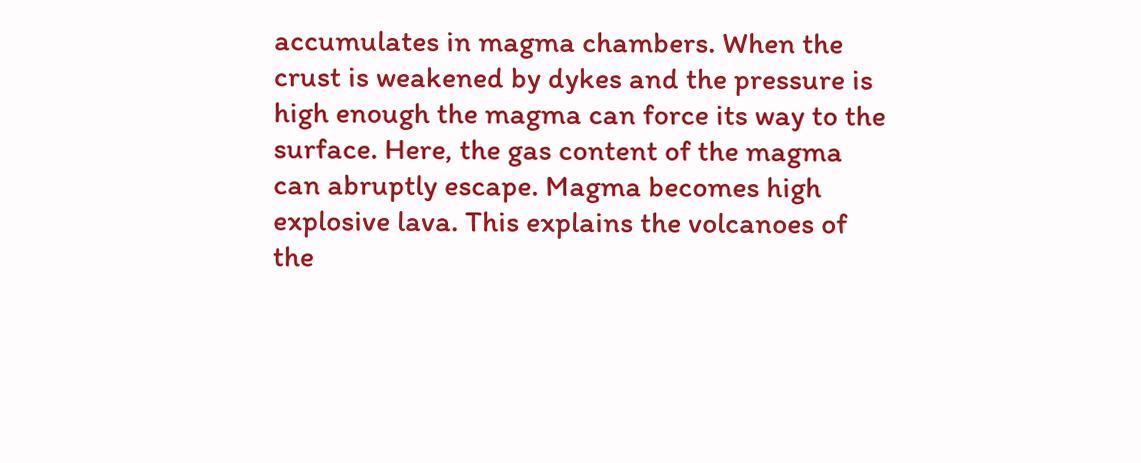accumulates in magma chambers. When the crust is weakened by dykes and the pressure is high enough the magma can force its way to the surface. Here, the gas content of the magma can abruptly escape. Magma becomes high explosive lava. This explains the volcanoes of the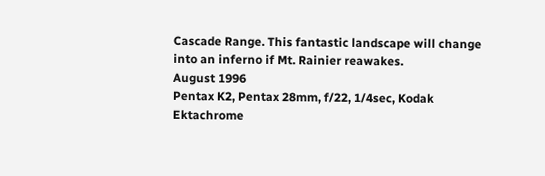Cascade Range. This fantastic landscape will change into an inferno if Mt. Rainier reawakes.
August 1996
Pentax K2, Pentax 28mm, f/22, 1/4sec, Kodak Ektachrome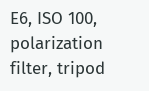E6, ISO 100, polarization filter, tripod